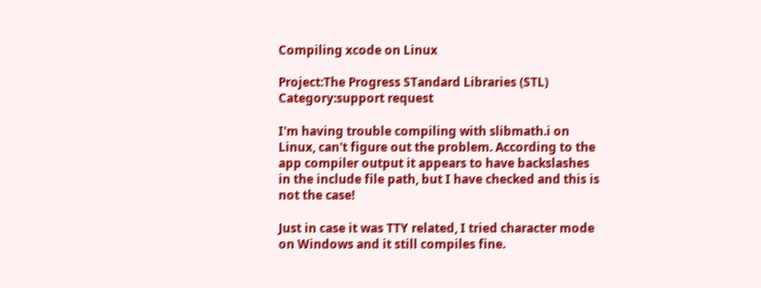Compiling xcode on Linux

Project:The Progress STandard Libraries (STL)
Category:support request

I'm having trouble compiling with slibmath.i on Linux, can't figure out the problem. According to the app compiler output it appears to have backslashes in the include file path, but I have checked and this is not the case!

Just in case it was TTY related, I tried character mode on Windows and it still compiles fine.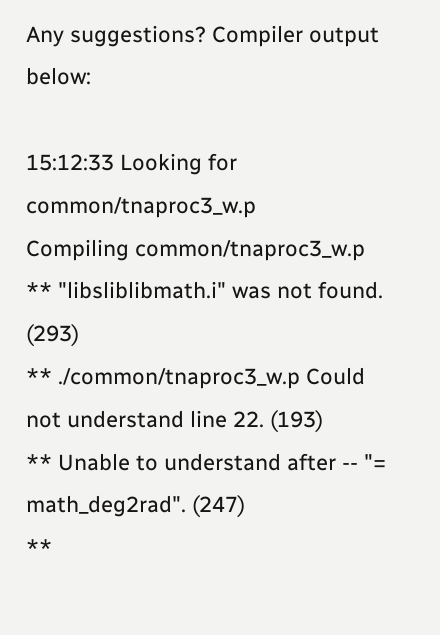Any suggestions? Compiler output below:

15:12:33 Looking for common/tnaproc3_w.p
Compiling common/tnaproc3_w.p
** "libsliblibmath.i" was not found. (293)
** ./common/tnaproc3_w.p Could not understand line 22. (193)
** Unable to understand after -- "= math_deg2rad". (247)
**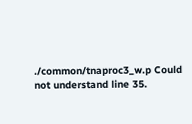./common/tnaproc3_w.p Could not understand line 35.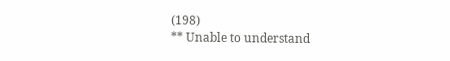(198)
** Unable to understand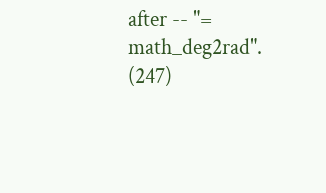after -- "= math_deg2rad". (247)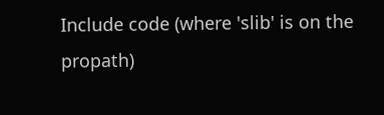Include code (where 'slib' is on the propath)